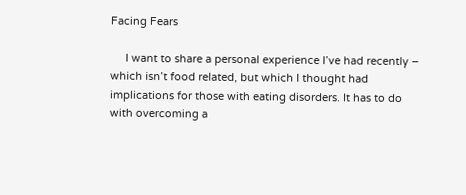Facing Fears

     I want to share a personal experience I’ve had recently – which isn’t food related, but which I thought had implications for those with eating disorders. It has to do with overcoming a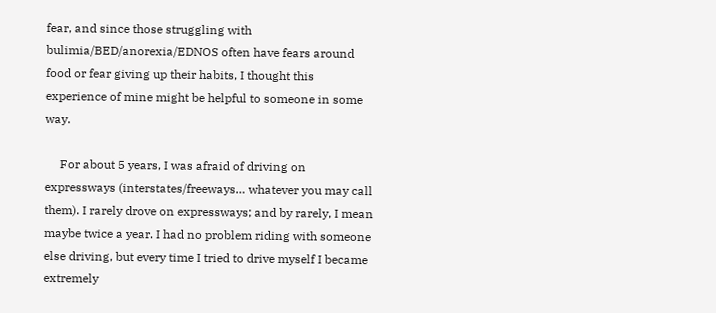fear, and since those struggling with bulimia/BED/anorexia/EDNOS often have fears around food or fear giving up their habits, I thought this experience of mine might be helpful to someone in some way.

     For about 5 years, I was afraid of driving on expressways (interstates/freeways… whatever you may call them). I rarely drove on expressways; and by rarely, I mean maybe twice a year. I had no problem riding with someone else driving, but every time I tried to drive myself I became extremely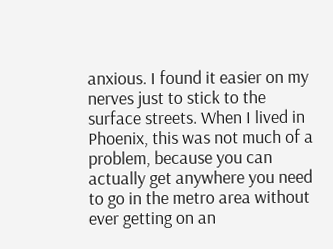anxious. I found it easier on my nerves just to stick to the surface streets. When I lived in Phoenix, this was not much of a problem, because you can actually get anywhere you need to go in the metro area without ever getting on an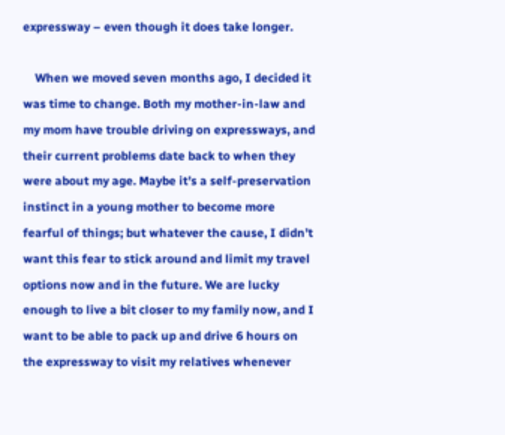expressway – even though it does take longer.

    When we moved seven months ago, I decided it was time to change. Both my mother-in-law and my mom have trouble driving on expressways, and their current problems date back to when they were about my age. Maybe it’s a self-preservation instinct in a young mother to become more fearful of things; but whatever the cause, I didn’t want this fear to stick around and limit my travel options now and in the future. We are lucky enough to live a bit closer to my family now, and I want to be able to pack up and drive 6 hours on the expressway to visit my relatives whenever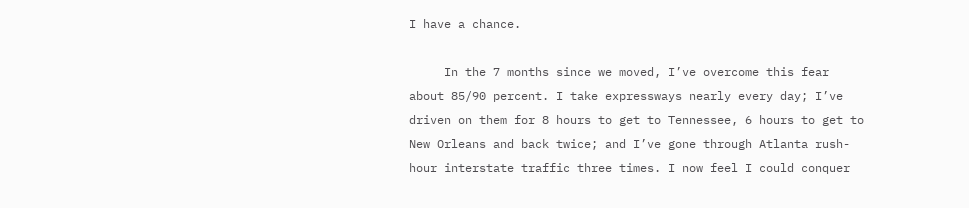I have a chance.

     In the 7 months since we moved, I’ve overcome this fear about 85/90 percent. I take expressways nearly every day; I’ve driven on them for 8 hours to get to Tennessee, 6 hours to get to New Orleans and back twice; and I’ve gone through Atlanta rush-hour interstate traffic three times. I now feel I could conquer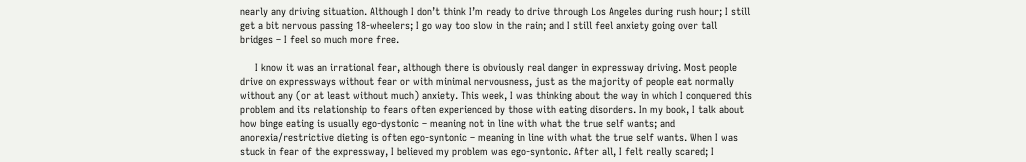nearly any driving situation. Although I don’t think I’m ready to drive through Los Angeles during rush hour; I still get a bit nervous passing 18-wheelers; I go way too slow in the rain; and I still feel anxiety going over tall bridges – I feel so much more free.

     I know it was an irrational fear, although there is obviously real danger in expressway driving. Most people drive on expressways without fear or with minimal nervousness, just as the majority of people eat normally without any (or at least without much) anxiety. This week, I was thinking about the way in which I conquered this problem and its relationship to fears often experienced by those with eating disorders. In my book, I talk about how binge eating is usually ego-dystonic – meaning not in line with what the true self wants; and anorexia/restrictive dieting is often ego-syntonic – meaning in line with what the true self wants. When I was stuck in fear of the expressway, I believed my problem was ego-syntonic. After all, I felt really scared; I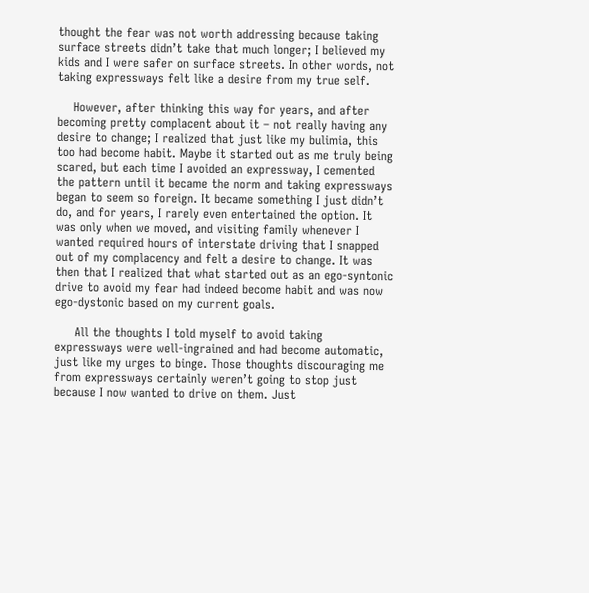thought the fear was not worth addressing because taking surface streets didn’t take that much longer; I believed my kids and I were safer on surface streets. In other words, not taking expressways felt like a desire from my true self.

    However, after thinking this way for years, and after becoming pretty complacent about it – not really having any desire to change; I realized that just like my bulimia, this too had become habit. Maybe it started out as me truly being scared, but each time I avoided an expressway, I cemented the pattern until it became the norm and taking expressways began to seem so foreign. It became something I just didn’t do, and for years, I rarely even entertained the option. It was only when we moved, and visiting family whenever I wanted required hours of interstate driving that I snapped out of my complacency and felt a desire to change. It was then that I realized that what started out as an ego-syntonic drive to avoid my fear had indeed become habit and was now ego-dystonic based on my current goals.

     All the thoughts I told myself to avoid taking expressways were well-ingrained and had become automatic, just like my urges to binge. Those thoughts discouraging me from expressways certainly weren’t going to stop just because I now wanted to drive on them. Just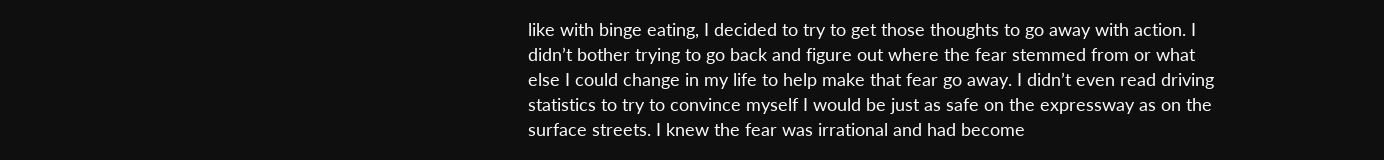like with binge eating, I decided to try to get those thoughts to go away with action. I didn’t bother trying to go back and figure out where the fear stemmed from or what else I could change in my life to help make that fear go away. I didn’t even read driving statistics to try to convince myself I would be just as safe on the expressway as on the surface streets. I knew the fear was irrational and had become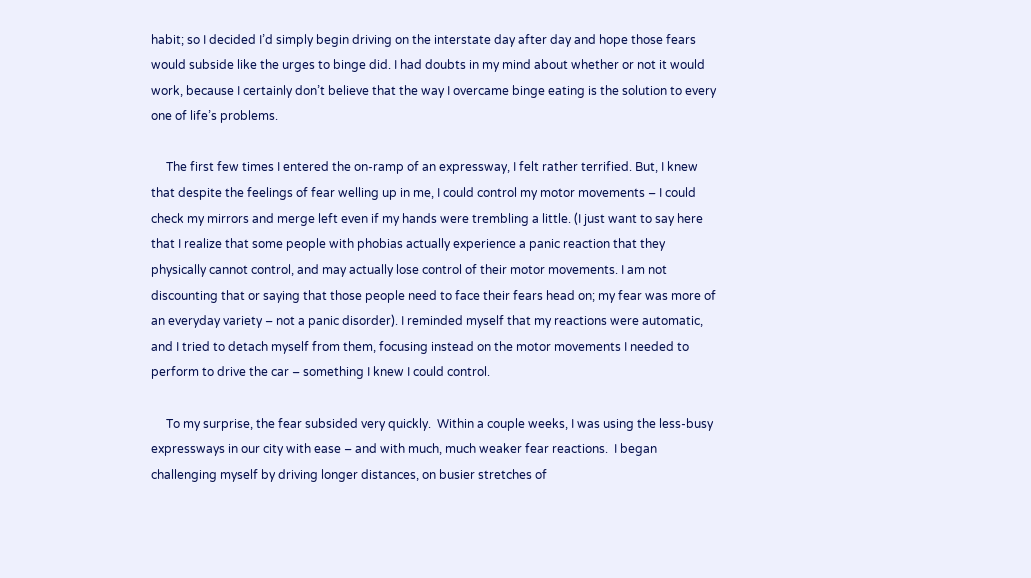habit; so I decided I’d simply begin driving on the interstate day after day and hope those fears would subside like the urges to binge did. I had doubts in my mind about whether or not it would work, because I certainly don’t believe that the way I overcame binge eating is the solution to every one of life’s problems.

     The first few times I entered the on-ramp of an expressway, I felt rather terrified. But, I knew that despite the feelings of fear welling up in me, I could control my motor movements – I could check my mirrors and merge left even if my hands were trembling a little. (I just want to say here that I realize that some people with phobias actually experience a panic reaction that they physically cannot control, and may actually lose control of their motor movements. I am not discounting that or saying that those people need to face their fears head on; my fear was more of an everyday variety – not a panic disorder). I reminded myself that my reactions were automatic, and I tried to detach myself from them, focusing instead on the motor movements I needed to perform to drive the car – something I knew I could control.

     To my surprise, the fear subsided very quickly.  Within a couple weeks, I was using the less-busy expressways in our city with ease – and with much, much weaker fear reactions.  I began challenging myself by driving longer distances, on busier stretches of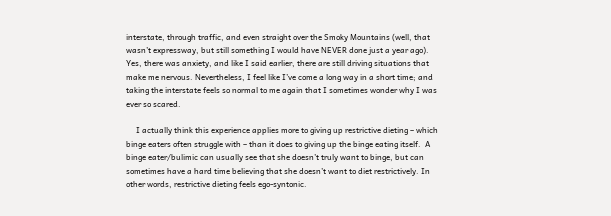interstate, through traffic, and even straight over the Smoky Mountains (well, that wasn’t expressway, but still something I would have NEVER done just a year ago). Yes, there was anxiety, and like I said earlier, there are still driving situations that make me nervous. Nevertheless, I feel like I’ve come a long way in a short time; and taking the interstate feels so normal to me again that I sometimes wonder why I was ever so scared.

     I actually think this experience applies more to giving up restrictive dieting – which binge eaters often struggle with – than it does to giving up the binge eating itself.  A binge eater/bulimic can usually see that she doesn’t truly want to binge, but can sometimes have a hard time believing that she doesn’t want to diet restrictively. In other words, restrictive dieting feels ego-syntonic.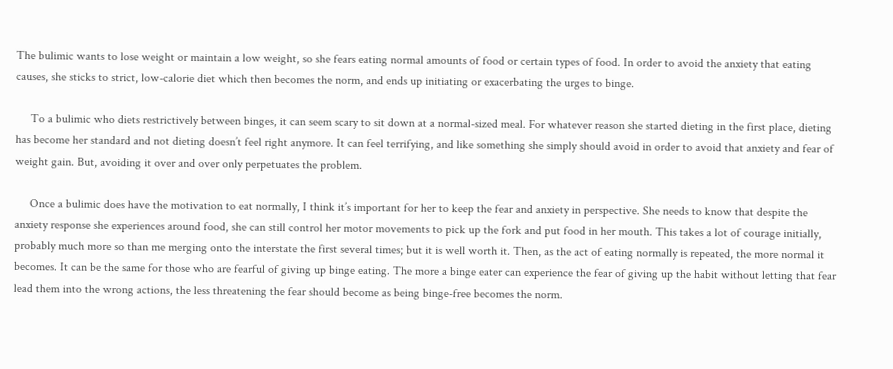The bulimic wants to lose weight or maintain a low weight, so she fears eating normal amounts of food or certain types of food. In order to avoid the anxiety that eating causes, she sticks to strict, low-calorie diet which then becomes the norm, and ends up initiating or exacerbating the urges to binge.

     To a bulimic who diets restrictively between binges, it can seem scary to sit down at a normal-sized meal. For whatever reason she started dieting in the first place, dieting has become her standard and not dieting doesn’t feel right anymore. It can feel terrifying, and like something she simply should avoid in order to avoid that anxiety and fear of weight gain. But, avoiding it over and over only perpetuates the problem.

     Once a bulimic does have the motivation to eat normally, I think it’s important for her to keep the fear and anxiety in perspective. She needs to know that despite the anxiety response she experiences around food, she can still control her motor movements to pick up the fork and put food in her mouth. This takes a lot of courage initially, probably much more so than me merging onto the interstate the first several times; but it is well worth it. Then, as the act of eating normally is repeated, the more normal it becomes. It can be the same for those who are fearful of giving up binge eating. The more a binge eater can experience the fear of giving up the habit without letting that fear lead them into the wrong actions, the less threatening the fear should become as being binge-free becomes the norm.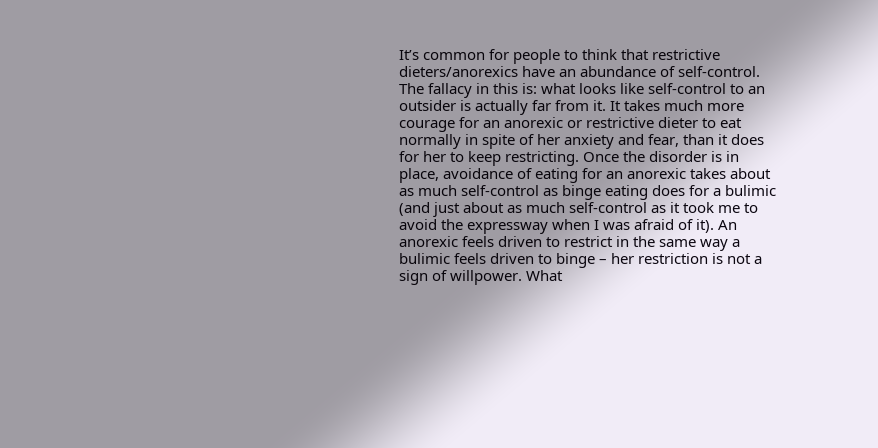It’s common for people to think that restrictive dieters/anorexics have an abundance of self-control. The fallacy in this is: what looks like self-control to an outsider is actually far from it. It takes much more courage for an anorexic or restrictive dieter to eat normally in spite of her anxiety and fear, than it does for her to keep restricting. Once the disorder is in place, avoidance of eating for an anorexic takes about as much self-control as binge eating does for a bulimic (and just about as much self-control as it took me to avoid the expressway when I was afraid of it). An anorexic feels driven to restrict in the same way a bulimic feels driven to binge – her restriction is not a sign of willpower. What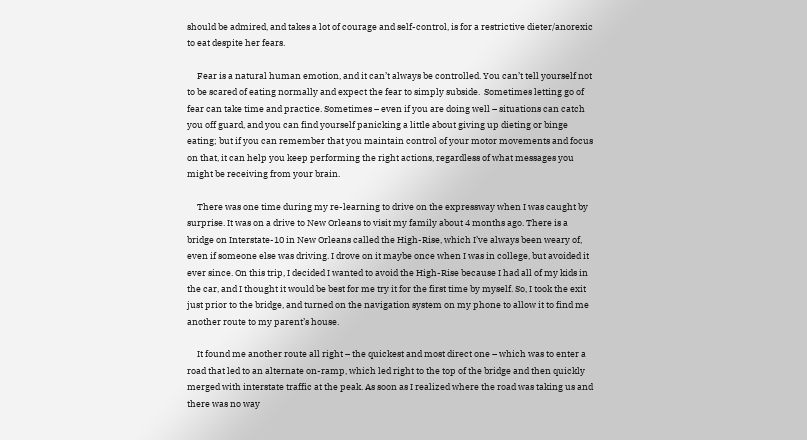should be admired, and takes a lot of courage and self-control, is for a restrictive dieter/anorexic to eat despite her fears.

     Fear is a natural human emotion, and it can’t always be controlled. You can’t tell yourself not to be scared of eating normally and expect the fear to simply subside.  Sometimes letting go of fear can take time and practice. Sometimes – even if you are doing well – situations can catch you off guard, and you can find yourself panicking a little about giving up dieting or binge eating; but if you can remember that you maintain control of your motor movements and focus on that, it can help you keep performing the right actions, regardless of what messages you might be receiving from your brain.

     There was one time during my re-learning to drive on the expressway when I was caught by surprise. It was on a drive to New Orleans to visit my family about 4 months ago. There is a bridge on Interstate-10 in New Orleans called the High-Rise, which I’ve always been weary of, even if someone else was driving. I drove on it maybe once when I was in college, but avoided it ever since. On this trip, I decided I wanted to avoid the High-Rise because I had all of my kids in the car, and I thought it would be best for me try it for the first time by myself. So, I took the exit just prior to the bridge, and turned on the navigation system on my phone to allow it to find me another route to my parent’s house.

     It found me another route all right – the quickest and most direct one – which was to enter a road that led to an alternate on-ramp, which led right to the top of the bridge and then quickly merged with interstate traffic at the peak. As soon as I realized where the road was taking us and there was no way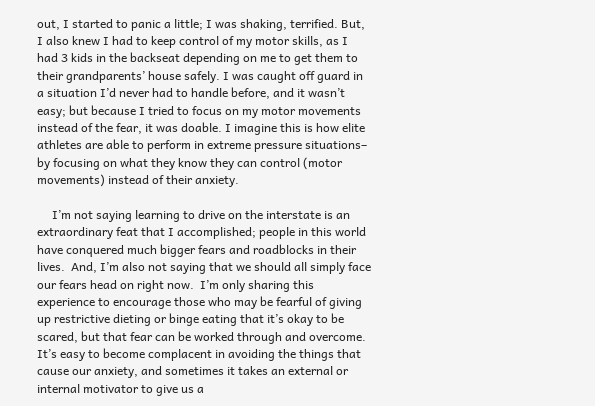out, I started to panic a little; I was shaking, terrified. But, I also knew I had to keep control of my motor skills, as I had 3 kids in the backseat depending on me to get them to their grandparents’ house safely. I was caught off guard in a situation I’d never had to handle before, and it wasn’t easy; but because I tried to focus on my motor movements instead of the fear, it was doable. I imagine this is how elite athletes are able to perform in extreme pressure situations– by focusing on what they know they can control (motor movements) instead of their anxiety.

     I’m not saying learning to drive on the interstate is an extraordinary feat that I accomplished; people in this world have conquered much bigger fears and roadblocks in their lives.  And, I’m also not saying that we should all simply face our fears head on right now.  I’m only sharing this experience to encourage those who may be fearful of giving up restrictive dieting or binge eating that it’s okay to be scared, but that fear can be worked through and overcome. It’s easy to become complacent in avoiding the things that cause our anxiety, and sometimes it takes an external or internal motivator to give us a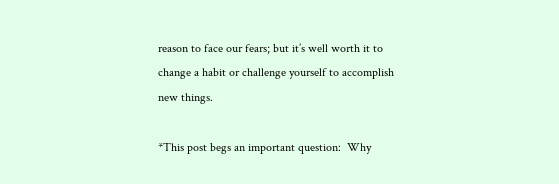reason to face our fears; but it’s well worth it to change a habit or challenge yourself to accomplish new things.

*This post begs an important question:  Why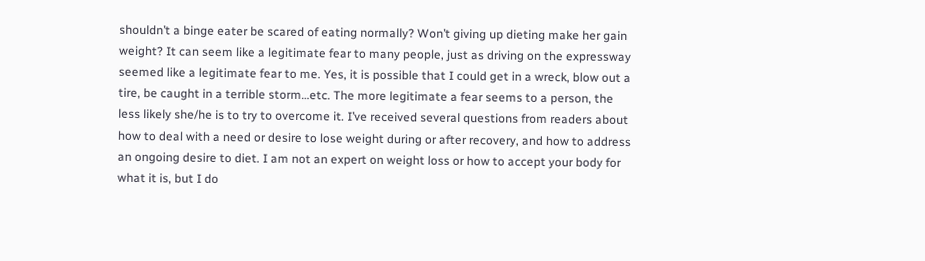shouldn’t a binge eater be scared of eating normally? Won’t giving up dieting make her gain weight? It can seem like a legitimate fear to many people, just as driving on the expressway seemed like a legitimate fear to me. Yes, it is possible that I could get in a wreck, blow out a tire, be caught in a terrible storm…etc. The more legitimate a fear seems to a person, the less likely she/he is to try to overcome it. I’ve received several questions from readers about how to deal with a need or desire to lose weight during or after recovery, and how to address an ongoing desire to diet. I am not an expert on weight loss or how to accept your body for what it is, but I do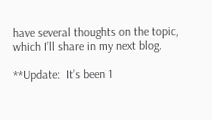have several thoughts on the topic, which I’ll share in my next blog.

**Update:  It’s been 1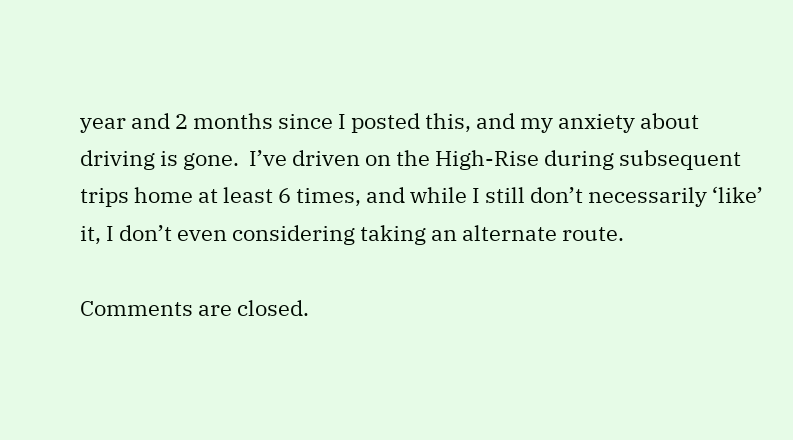year and 2 months since I posted this, and my anxiety about driving is gone.  I’ve driven on the High-Rise during subsequent trips home at least 6 times, and while I still don’t necessarily ‘like’ it, I don’t even considering taking an alternate route.

Comments are closed.